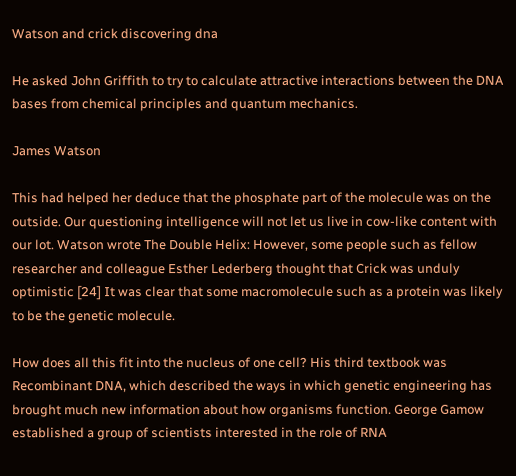Watson and crick discovering dna

He asked John Griffith to try to calculate attractive interactions between the DNA bases from chemical principles and quantum mechanics.

James Watson

This had helped her deduce that the phosphate part of the molecule was on the outside. Our questioning intelligence will not let us live in cow-like content with our lot. Watson wrote The Double Helix: However, some people such as fellow researcher and colleague Esther Lederberg thought that Crick was unduly optimistic [24] It was clear that some macromolecule such as a protein was likely to be the genetic molecule.

How does all this fit into the nucleus of one cell? His third textbook was Recombinant DNA, which described the ways in which genetic engineering has brought much new information about how organisms function. George Gamow established a group of scientists interested in the role of RNA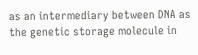as an intermediary between DNA as the genetic storage molecule in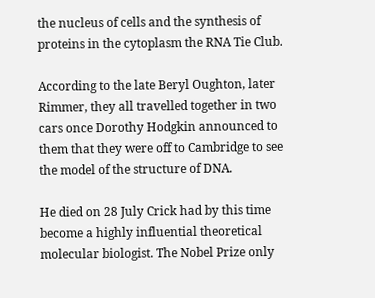the nucleus of cells and the synthesis of proteins in the cytoplasm the RNA Tie Club.

According to the late Beryl Oughton, later Rimmer, they all travelled together in two cars once Dorothy Hodgkin announced to them that they were off to Cambridge to see the model of the structure of DNA.

He died on 28 July Crick had by this time become a highly influential theoretical molecular biologist. The Nobel Prize only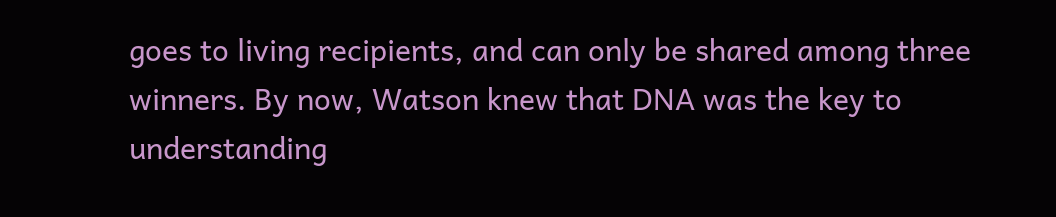goes to living recipients, and can only be shared among three winners. By now, Watson knew that DNA was the key to understanding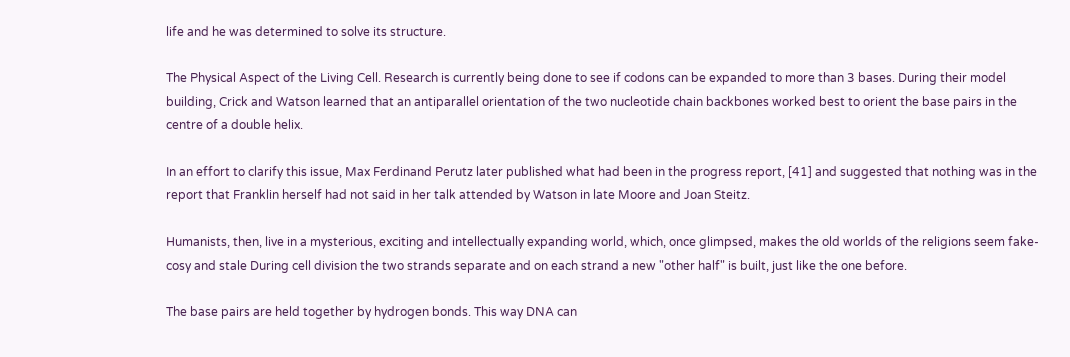life and he was determined to solve its structure.

The Physical Aspect of the Living Cell. Research is currently being done to see if codons can be expanded to more than 3 bases. During their model building, Crick and Watson learned that an antiparallel orientation of the two nucleotide chain backbones worked best to orient the base pairs in the centre of a double helix.

In an effort to clarify this issue, Max Ferdinand Perutz later published what had been in the progress report, [41] and suggested that nothing was in the report that Franklin herself had not said in her talk attended by Watson in late Moore and Joan Steitz.

Humanists, then, live in a mysterious, exciting and intellectually expanding world, which, once glimpsed, makes the old worlds of the religions seem fake-cosy and stale During cell division the two strands separate and on each strand a new "other half" is built, just like the one before.

The base pairs are held together by hydrogen bonds. This way DNA can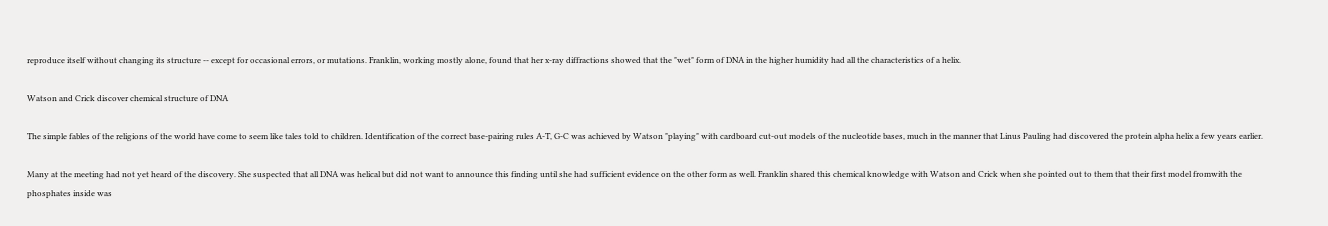reproduce itself without changing its structure -- except for occasional errors, or mutations. Franklin, working mostly alone, found that her x-ray diffractions showed that the "wet" form of DNA in the higher humidity had all the characteristics of a helix.

Watson and Crick discover chemical structure of DNA

The simple fables of the religions of the world have come to seem like tales told to children. Identification of the correct base-pairing rules A-T, G-C was achieved by Watson "playing" with cardboard cut-out models of the nucleotide bases, much in the manner that Linus Pauling had discovered the protein alpha helix a few years earlier.

Many at the meeting had not yet heard of the discovery. She suspected that all DNA was helical but did not want to announce this finding until she had sufficient evidence on the other form as well. Franklin shared this chemical knowledge with Watson and Crick when she pointed out to them that their first model fromwith the phosphates inside was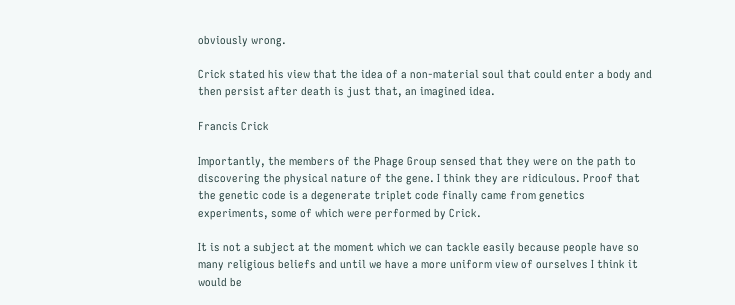obviously wrong.

Crick stated his view that the idea of a non-material soul that could enter a body and then persist after death is just that, an imagined idea.

Francis Crick

Importantly, the members of the Phage Group sensed that they were on the path to discovering the physical nature of the gene. I think they are ridiculous. Proof that the genetic code is a degenerate triplet code finally came from genetics experiments, some of which were performed by Crick.

It is not a subject at the moment which we can tackle easily because people have so many religious beliefs and until we have a more uniform view of ourselves I think it would be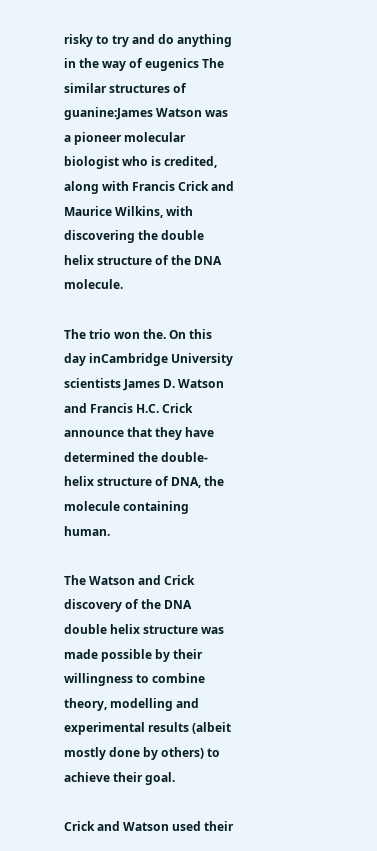risky to try and do anything in the way of eugenics The similar structures of guanine:James Watson was a pioneer molecular biologist who is credited, along with Francis Crick and Maurice Wilkins, with discovering the double helix structure of the DNA molecule.

The trio won the. On this day inCambridge University scientists James D. Watson and Francis H.C. Crick announce that they have determined the double-helix structure of DNA, the molecule containing human.

The Watson and Crick discovery of the DNA double helix structure was made possible by their willingness to combine theory, modelling and experimental results (albeit mostly done by others) to achieve their goal.

Crick and Watson used their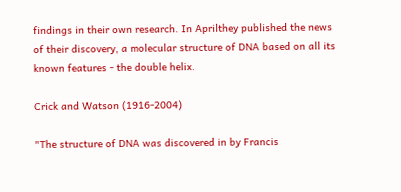findings in their own research. In Aprilthey published the news of their discovery, a molecular structure of DNA based on all its known features - the double helix.

Crick and Watson (1916-2004)

"The structure of DNA was discovered in by Francis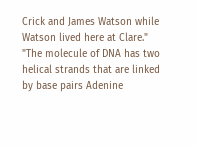Crick and James Watson while Watson lived here at Clare." "The molecule of DNA has two helical strands that are linked by base pairs Adenine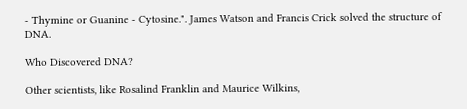- Thymine or Guanine - Cytosine.". James Watson and Francis Crick solved the structure of DNA.

Who Discovered DNA?

Other scientists, like Rosalind Franklin and Maurice Wilkins,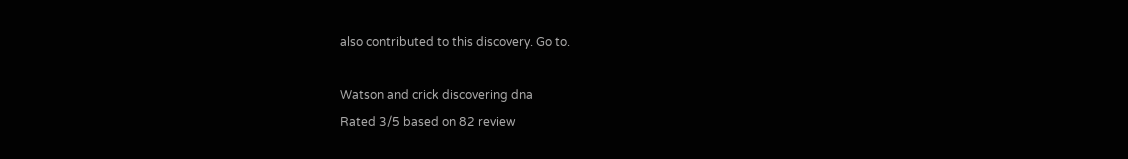also contributed to this discovery. Go to.

Watson and crick discovering dna
Rated 3/5 based on 82 review